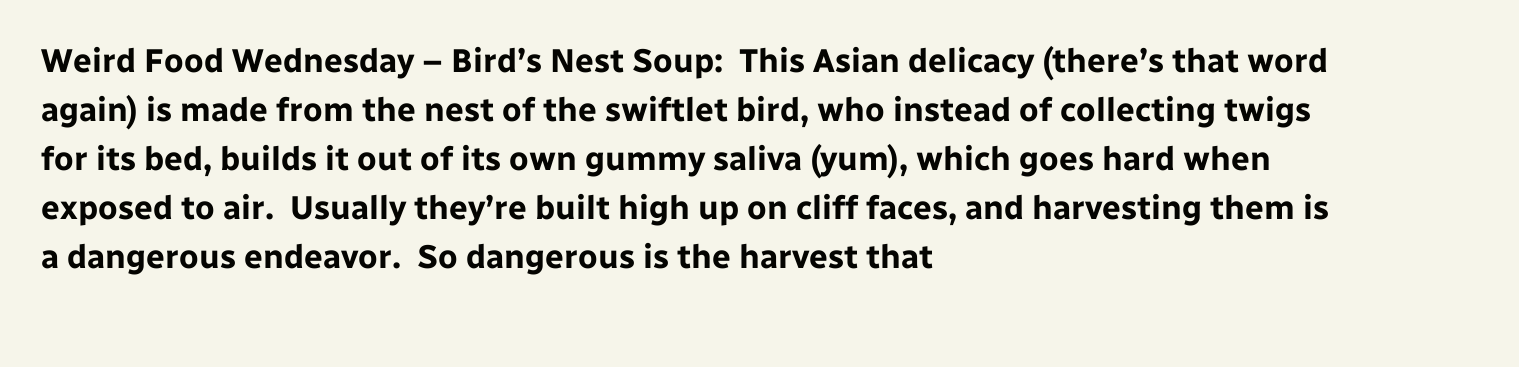Weird Food Wednesday – Bird’s Nest Soup:  This Asian delicacy (there’s that word again) is made from the nest of the swiftlet bird, who instead of collecting twigs for its bed, builds it out of its own gummy saliva (yum), which goes hard when exposed to air.  Usually they’re built high up on cliff faces, and harvesting them is a dangerous endeavor.  So dangerous is the harvest that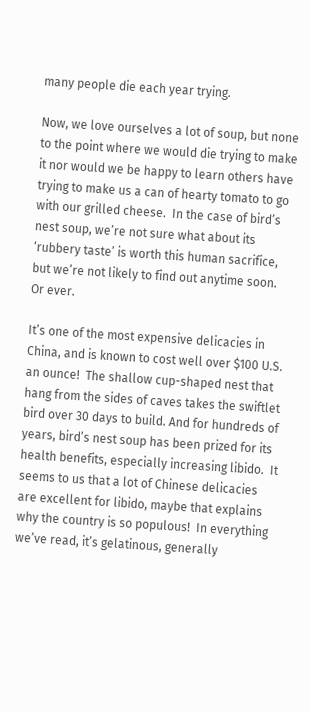many people die each year trying.

Now, we love ourselves a lot of soup, but none to the point where we would die trying to make it nor would we be happy to learn others have trying to make us a can of hearty tomato to go with our grilled cheese.  In the case of bird’s nest soup, we’re not sure what about its ‘rubbery taste’ is worth this human sacrifice, but we’re not likely to find out anytime soon.  Or ever.

It’s one of the most expensive delicacies in China, and is known to cost well over $100 U.S. an ounce!  The shallow cup-shaped nest that hang from the sides of caves takes the swiftlet bird over 30 days to build. And for hundreds of years, bird’s nest soup has been prized for its health benefits, especially increasing libido.  It seems to us that a lot of Chinese delicacies are excellent for libido, maybe that explains why the country is so populous!  In everything we’ve read, it’s gelatinous, generally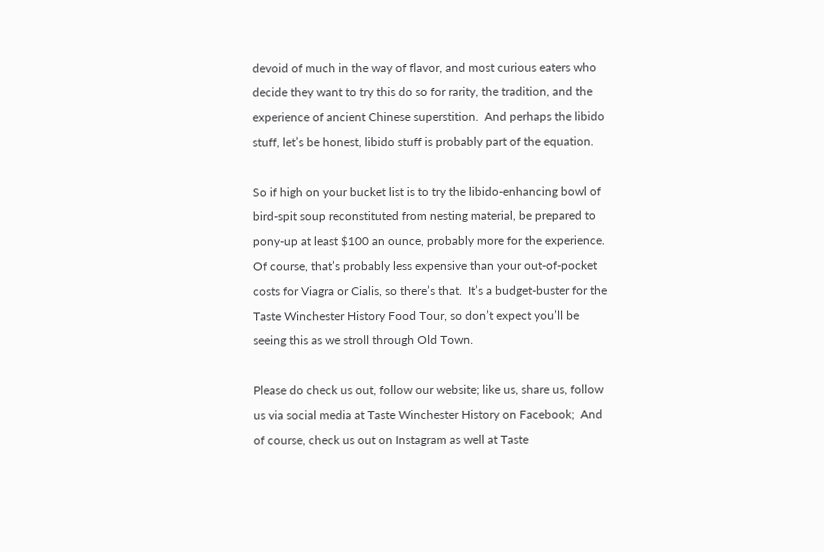devoid of much in the way of flavor, and most curious eaters who decide they want to try this do so for rarity, the tradition, and the experience of ancient Chinese superstition.  And perhaps the libido stuff, let’s be honest, libido stuff is probably part of the equation.

So if high on your bucket list is to try the libido-enhancing bowl of bird-spit soup reconstituted from nesting material, be prepared to pony-up at least $100 an ounce, probably more for the experience.  Of course, that’s probably less expensive than your out-of-pocket costs for Viagra or Cialis, so there’s that.  It’s a budget-buster for the Taste Winchester History Food Tour, so don’t expect you’ll be seeing this as we stroll through Old Town.

Please do check us out, follow our website; like us, share us, follow us via social media at Taste Winchester History on Facebook;  And of course, check us out on Instagram as well at Taste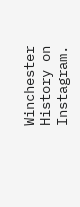Winchester History on Instagram.